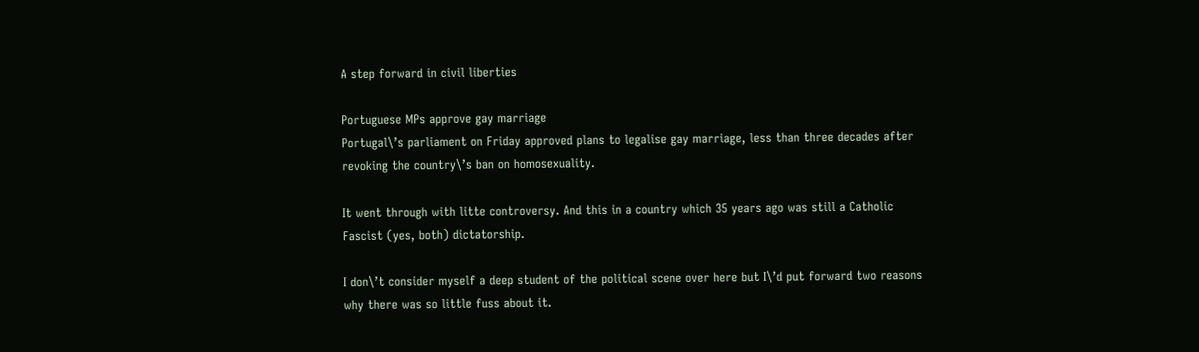A step forward in civil liberties

Portuguese MPs approve gay marriage
Portugal\’s parliament on Friday approved plans to legalise gay marriage, less than three decades after revoking the country\’s ban on homosexuality.

It went through with litte controversy. And this in a country which 35 years ago was still a Catholic Fascist (yes, both) dictatorship.

I don\’t consider myself a deep student of the political scene over here but I\’d put forward two reasons why there was so little fuss about it.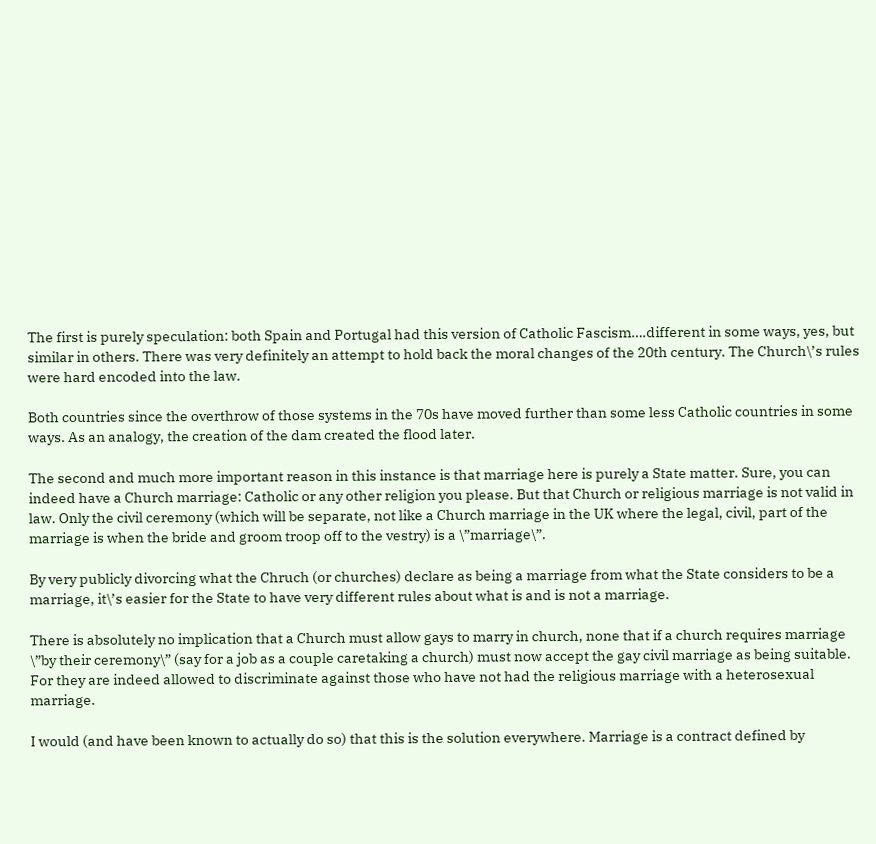The first is purely speculation: both Spain and Portugal had this version of Catholic Fascism….different in some ways, yes, but similar in others. There was very definitely an attempt to hold back the moral changes of the 20th century. The Church\’s rules were hard encoded into the law.

Both countries since the overthrow of those systems in the 70s have moved further than some less Catholic countries in some ways. As an analogy, the creation of the dam created the flood later.

The second and much more important reason in this instance is that marriage here is purely a State matter. Sure, you can indeed have a Church marriage: Catholic or any other religion you please. But that Church or religious marriage is not valid in law. Only the civil ceremony (which will be separate, not like a Church marriage in the UK where the legal, civil, part of the marriage is when the bride and groom troop off to the vestry) is a \”marriage\”.

By very publicly divorcing what the Chruch (or churches) declare as being a marriage from what the State considers to be a marriage, it\’s easier for the State to have very different rules about what is and is not a marriage.

There is absolutely no implication that a Church must allow gays to marry in church, none that if a church requires marriage \”by their ceremony\” (say for a job as a couple caretaking a church) must now accept the gay civil marriage as being suitable. For they are indeed allowed to discriminate against those who have not had the religious marriage with a heterosexual marriage.

I would (and have been known to actually do so) that this is the solution everywhere. Marriage is a contract defined by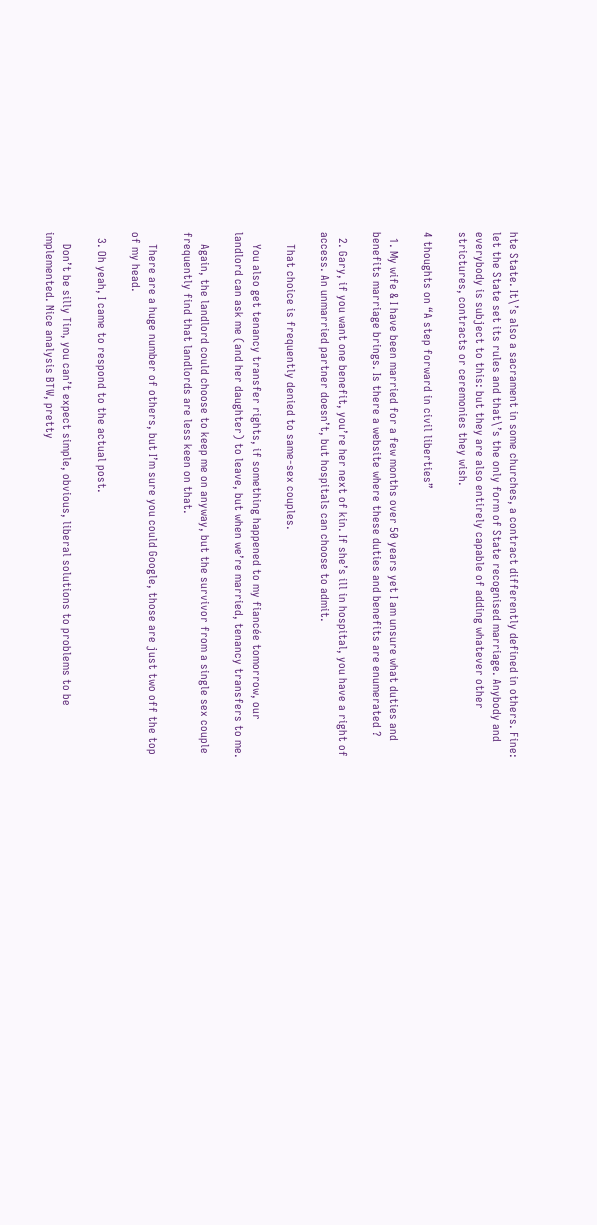hte State. It\’s also a sacrament in some churches, a contract differently defined in others. Fine: let the State set its rules and that\’s the only form of State recognised marriage. Anybody and everybody is subject to this: but they are also entirely capable of adding whatever other strictures, contracts or ceremonies they wish.

4 thoughts on “A step forward in civil liberties”

  1. My wife & I have been married for a few months over 50 years yet I am unsure what duties and benefits marriage brings. Is there a website where these duties and benefits are enumerated ?

  2. Gary, if you want one benefit, you’re her next of kin. If she’s ill in hospital, you have a right of access. An unmarried partner doesn’t, but hospitals can choose to admit.

    That choice is frequently denied to same-sex couples.

    You also get tenancy transfer rights, if something happened to my fiancée tomorrow, our landlord can ask me (and her daughter) to leave, but when we’re married, tenancy transfers to me.

    Again, the landlord could choose to keep me on anyway, but the survivor from a single sex couple frequently find that landlords are less keen on that.

    There are a huge number of others, but I’m sure you could Google, those are just two off the top of my head.

  3. Oh yeah, I came to respond to the actual post.

    Don’t be silly Tim, you can’t expect simple, obvious, liberal solutions to problems to be implemented. Nice analysis BTW, pretty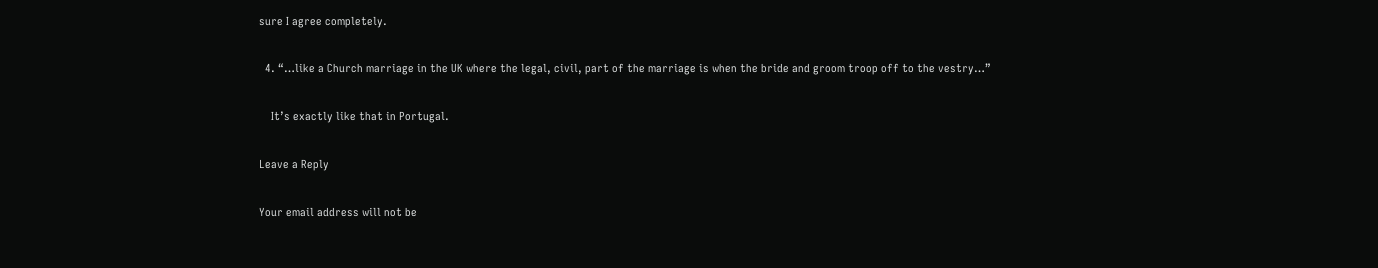sure I agree completely.

  4. “…like a Church marriage in the UK where the legal, civil, part of the marriage is when the bride and groom troop off to the vestry…”

    It’s exactly like that in Portugal.

Leave a Reply

Your email address will not be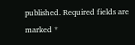published. Required fields are marked *